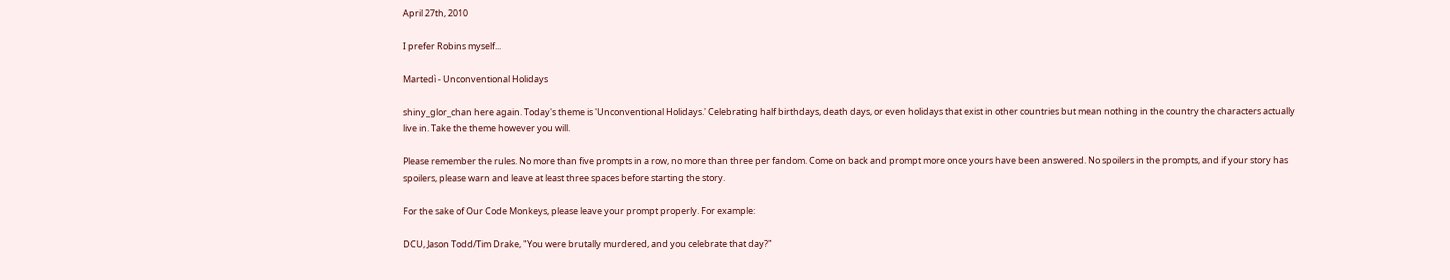April 27th, 2010

I prefer Robins myself...

Martedì - Unconventional Holidays

shiny_glor_chan here again. Today's theme is 'Unconventional Holidays.' Celebrating half birthdays, death days, or even holidays that exist in other countries but mean nothing in the country the characters actually live in. Take the theme however you will.

Please remember the rules. No more than five prompts in a row, no more than three per fandom. Come on back and prompt more once yours have been answered. No spoilers in the prompts, and if your story has spoilers, please warn and leave at least three spaces before starting the story.

For the sake of Our Code Monkeys, please leave your prompt properly. For example:

DCU, Jason Todd/Tim Drake, "You were brutally murdered, and you celebrate that day?"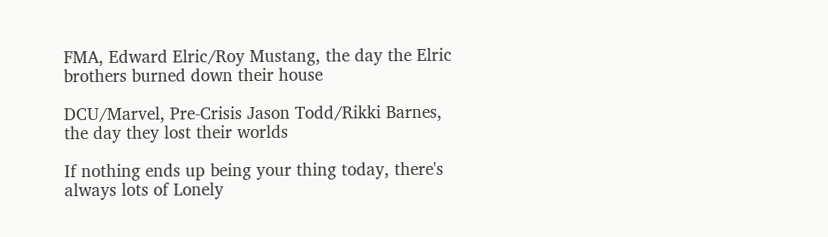FMA, Edward Elric/Roy Mustang, the day the Elric brothers burned down their house

DCU/Marvel, Pre-Crisis Jason Todd/Rikki Barnes, the day they lost their worlds

If nothing ends up being your thing today, there's always lots of Lonely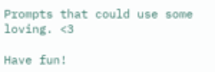Prompts that could use some loving. <3

Have fun!